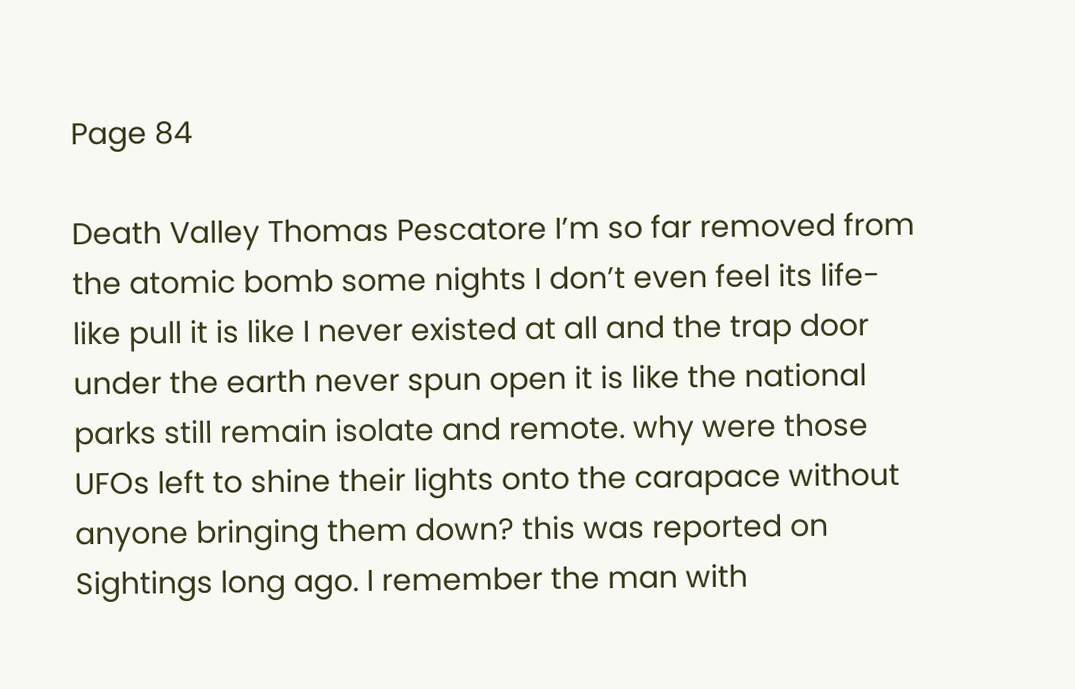Page 84

Death Valley Thomas Pescatore I’m so far removed from the atomic bomb some nights I don’t even feel its life-like pull it is like I never existed at all and the trap door under the earth never spun open it is like the national parks still remain isolate and remote. why were those UFOs left to shine their lights onto the carapace without anyone bringing them down? this was reported on Sightings long ago. I remember the man with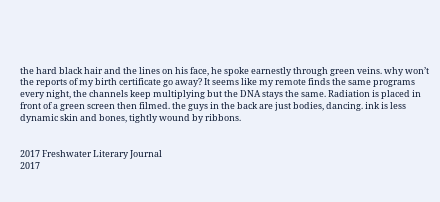the hard black hair and the lines on his face, he spoke earnestly through green veins. why won’t the reports of my birth certificate go away? It seems like my remote finds the same programs every night, the channels keep multiplying but the DNA stays the same. Radiation is placed in front of a green screen then filmed. the guys in the back are just bodies, dancing. ink is less dynamic skin and bones, tightly wound by ribbons.


2017 Freshwater Literary Journal
2017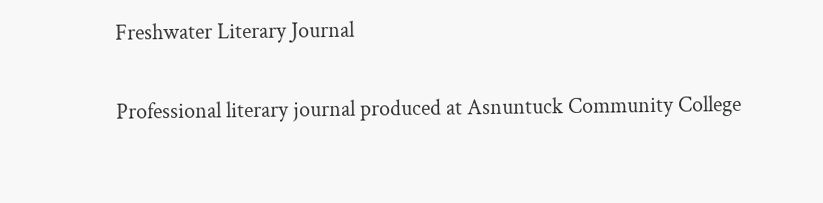Freshwater Literary Journal

Professional literary journal produced at Asnuntuck Community College